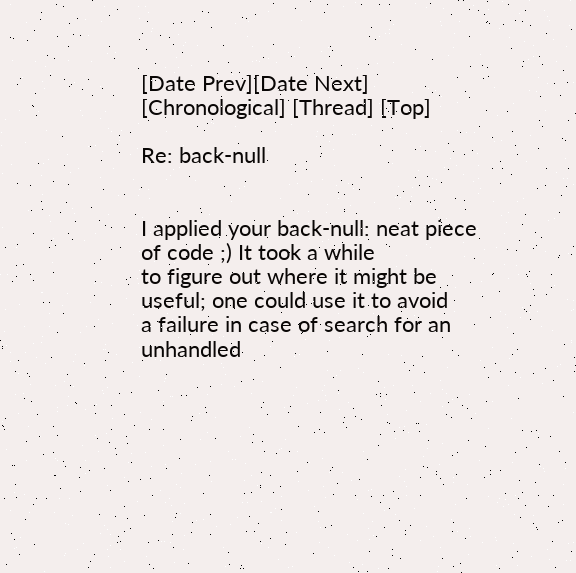[Date Prev][Date Next] [Chronological] [Thread] [Top]

Re: back-null


I applied your back-null: neat piece of code ;) It took a while
to figure out where it might be useful; one could use it to avoid
a failure in case of search for an unhandled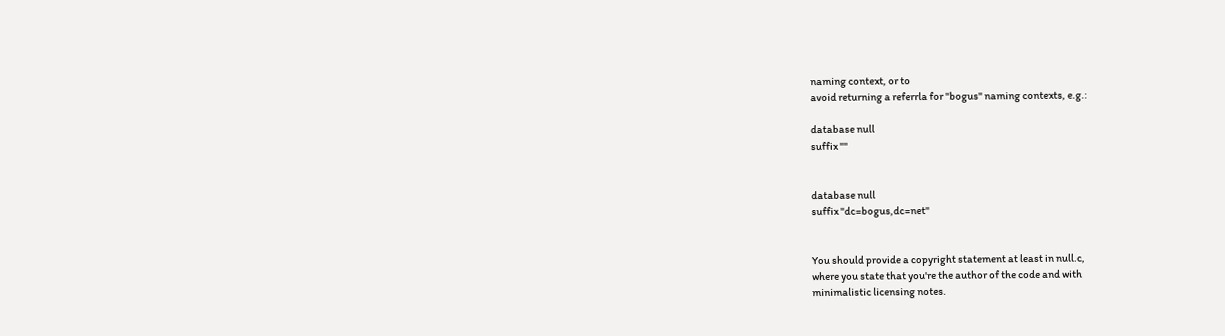naming context, or to
avoid returning a referrla for "bogus" naming contexts, e.g.:

database null
suffix ""


database null
suffix "dc=bogus,dc=net"


You should provide a copyright statement at least in null.c,
where you state that you're the author of the code and with
minimalistic licensing notes.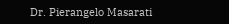Dr. Pierangelo Masarati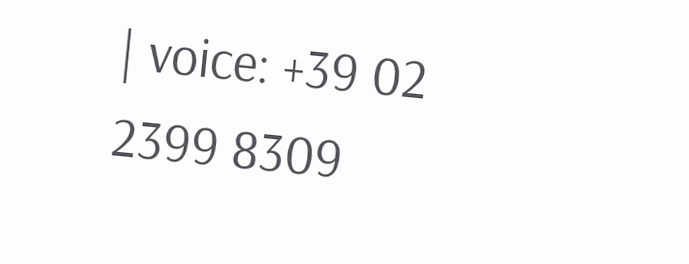| voice: +39 02 2399 8309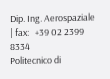Dip. Ing. Aerospaziale                | fax:   +39 02 2399 8334
Politecnico di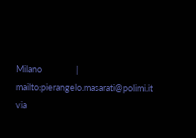Milano                 | mailto:pierangelo.masarati@polimi.it
via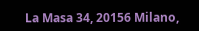La Masa 34, 20156 Milano,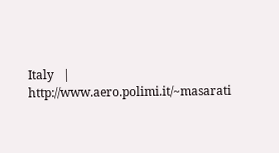Italy   | http://www.aero.polimi.it/~masarati